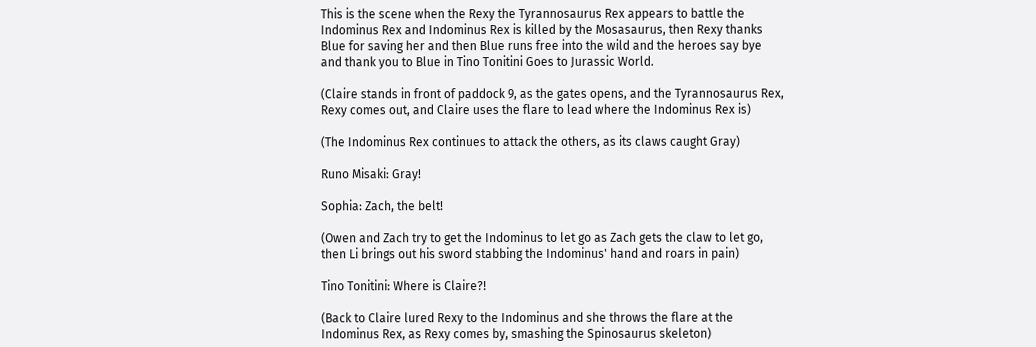This is the scene when the Rexy the Tyrannosaurus Rex appears to battle the Indominus Rex and Indominus Rex is killed by the Mosasaurus, then Rexy thanks Blue for saving her and then Blue runs free into the wild and the heroes say bye and thank you to Blue in Tino Tonitini Goes to Jurassic World.

(Claire stands in front of paddock 9, as the gates opens, and the Tyrannosaurus Rex, Rexy comes out, and Claire uses the flare to lead where the Indominus Rex is)

(The Indominus Rex continues to attack the others, as its claws caught Gray)

Runo Misaki: Gray!

Sophia: Zach, the belt!

(Owen and Zach try to get the Indominus to let go as Zach gets the claw to let go, then Li brings out his sword stabbing the Indominus' hand and roars in pain)

Tino Tonitini: Where is Claire?!

(Back to Claire lured Rexy to the Indominus and she throws the flare at the Indominus Rex, as Rexy comes by, smashing the Spinosaurus skeleton)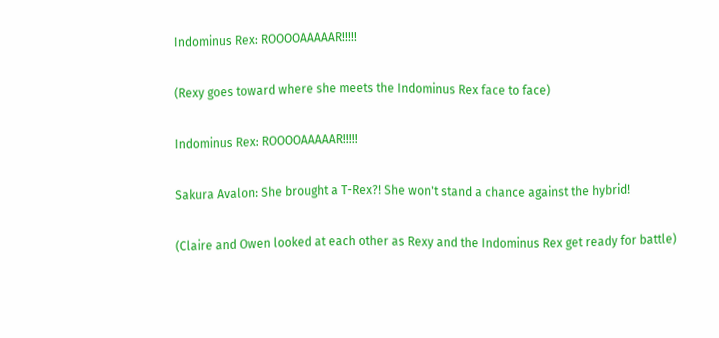Indominus Rex: ROOOOAAAAAR!!!!!

(Rexy goes toward where she meets the Indominus Rex face to face)

Indominus Rex: ROOOOAAAAAR!!!!!

Sakura Avalon: She brought a T-Rex?! She won't stand a chance against the hybrid!

(Claire and Owen looked at each other as Rexy and the Indominus Rex get ready for battle)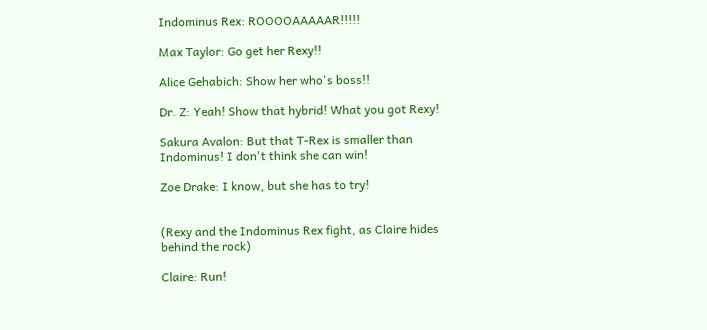Indominus Rex: ROOOOAAAAAR!!!!!

Max Taylor: Go get her Rexy!!

Alice Gehabich: Show her who's boss!!

Dr. Z: Yeah! Show that hybrid! What you got Rexy!

Sakura Avalon: But that T-Rex is smaller than Indominus! I don't think she can win!

Zoe Drake: I know, but she has to try!


(Rexy and the Indominus Rex fight, as Claire hides behind the rock)

Claire: Run!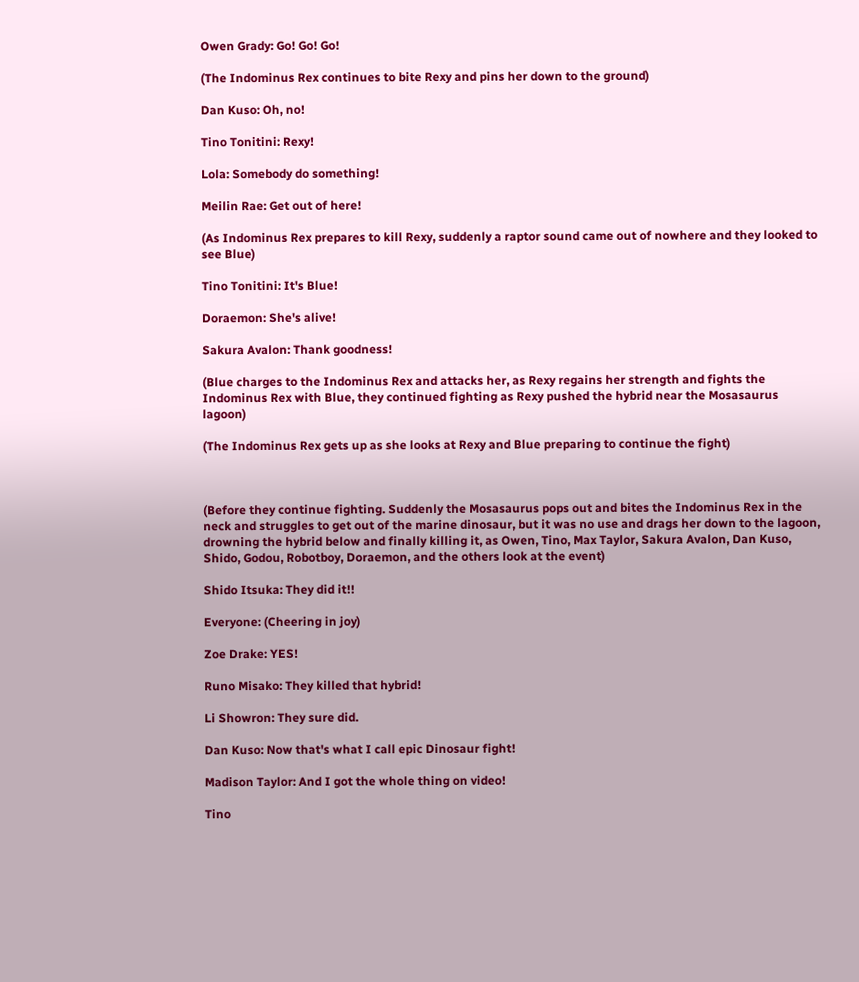Owen Grady: Go! Go! Go!

(The Indominus Rex continues to bite Rexy and pins her down to the ground)

Dan Kuso: Oh, no!

Tino Tonitini: Rexy!

Lola: Somebody do something!

Meilin Rae: Get out of here!

(As Indominus Rex prepares to kill Rexy, suddenly a raptor sound came out of nowhere and they looked to see Blue)

Tino Tonitini: It's Blue!

Doraemon: She's alive!

Sakura Avalon: Thank goodness!

(Blue charges to the Indominus Rex and attacks her, as Rexy regains her strength and fights the Indominus Rex with Blue, they continued fighting as Rexy pushed the hybrid near the Mosasaurus lagoon)

(The Indominus Rex gets up as she looks at Rexy and Blue preparing to continue the fight)



(Before they continue fighting. Suddenly the Mosasaurus pops out and bites the Indominus Rex in the neck and struggles to get out of the marine dinosaur, but it was no use and drags her down to the lagoon, drowning the hybrid below and finally killing it, as Owen, Tino, Max Taylor, Sakura Avalon, Dan Kuso, Shido, Godou, Robotboy, Doraemon, and the others look at the event)

Shido Itsuka: They did it!!

Everyone: (Cheering in joy)

Zoe Drake: YES!

Runo Misako: They killed that hybrid!

Li Showron: They sure did.

Dan Kuso: Now that's what I call epic Dinosaur fight!

Madison Taylor: And I got the whole thing on video!

Tino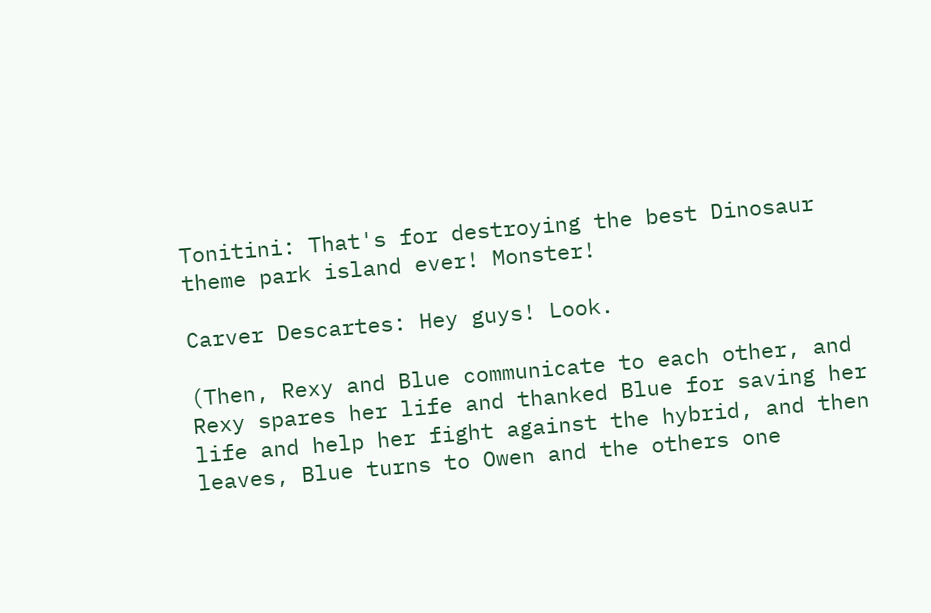Tonitini: That's for destroying the best Dinosaur theme park island ever! Monster!

Carver Descartes: Hey guys! Look.

(Then, Rexy and Blue communicate to each other, and Rexy spares her life and thanked Blue for saving her life and help her fight against the hybrid, and then leaves, Blue turns to Owen and the others one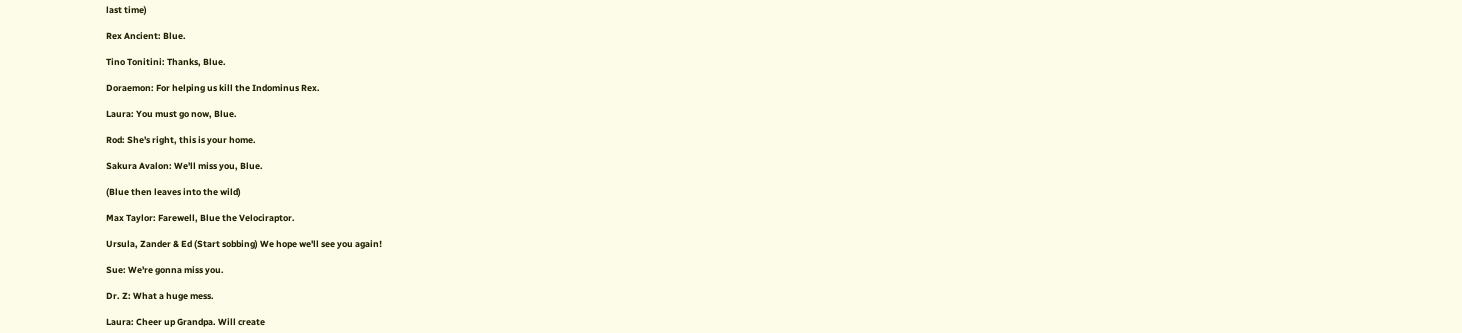last time)

Rex Ancient: Blue.

Tino Tonitini: Thanks, Blue.

Doraemon: For helping us kill the Indominus Rex.

Laura: You must go now, Blue.

Rod: She's right, this is your home.

Sakura Avalon: We'll miss you, Blue.

(Blue then leaves into the wild)

Max Taylor: Farewell, Blue the Velociraptor.

Ursula, Zander & Ed (Start sobbing) We hope we'll see you again!

Sue: We're gonna miss you.

Dr. Z: What a huge mess.

Laura: Cheer up Grandpa. Will create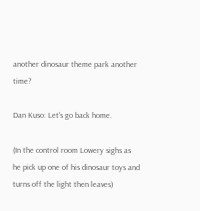another dinosaur theme park another time?

Dan Kuso: Let's go back home.

(In the control room Lowery sighs as he pick up one of his dinosaur toys and turns off the light then leaves)